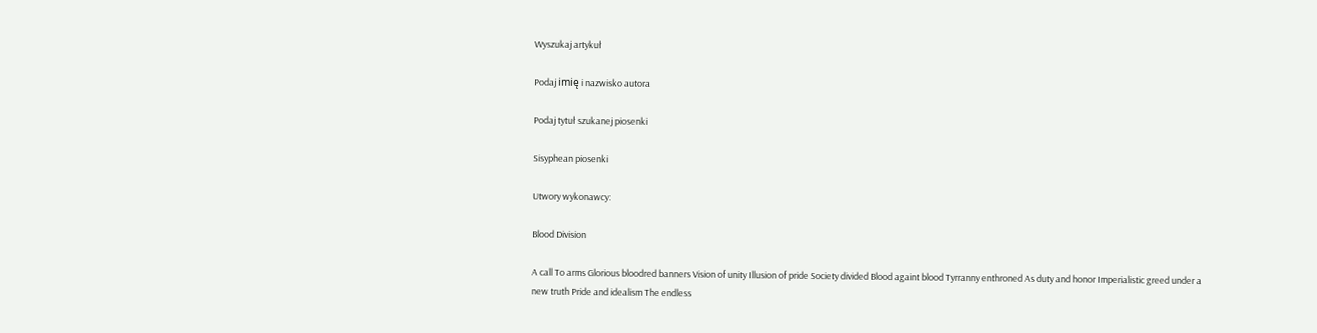Wyszukaj artykuł

Podaj imię i nazwisko autora

Podaj tytuł szukanej piosenki

Sisyphean piosenki

Utwory wykonawcy:

Blood Division

A call To arms Glorious bloodred banners Vision of unity Illusion of pride Society divided Blood againt blood Tyrranny enthroned As duty and honor Imperialistic greed under a new truth Pride and idealism The endless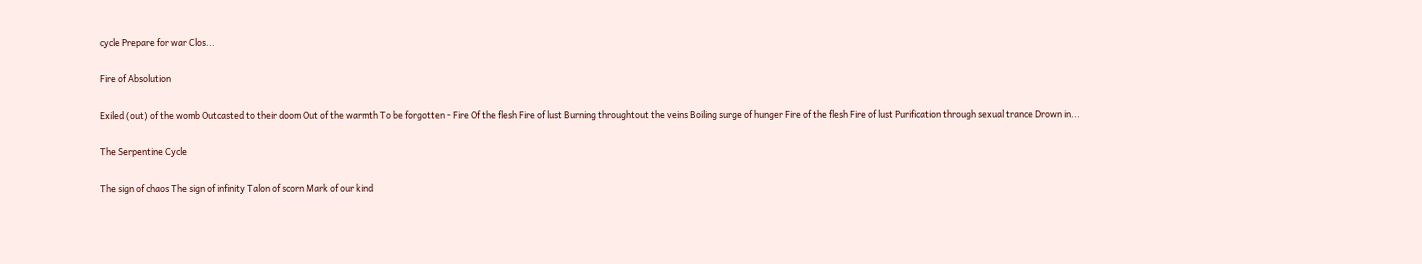cycle Prepare for war Clos...

Fire of Absolution

Exiled (out) of the womb Outcasted to their doom Out of the warmth To be forgotten - Fire Of the flesh Fire of lust Burning throughtout the veins Boiling surge of hunger Fire of the flesh Fire of lust Purification through sexual trance Drown in...

The Serpentine Cycle

The sign of chaos The sign of infinity Talon of scorn Mark of our kind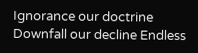Ignorance our doctrine Downfall our decline Endless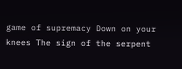game of supremacy Down on your knees The sign of the serpent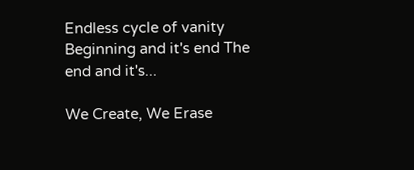Endless cycle of vanity Beginning and it's end The end and it's...

We Create, We Erase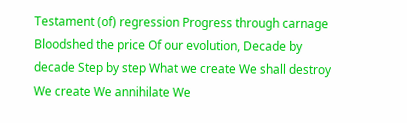Testament (of) regression Progress through carnage Bloodshed the price Of our evolution, Decade by decade Step by step What we create We shall destroy We create We annihilate We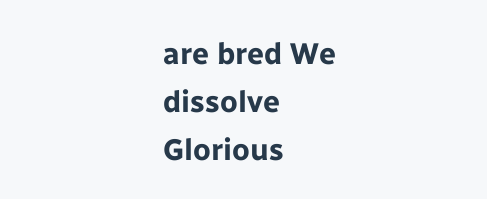are bred We dissolve Glorious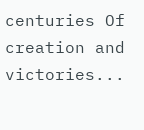centuries Of creation and victories...